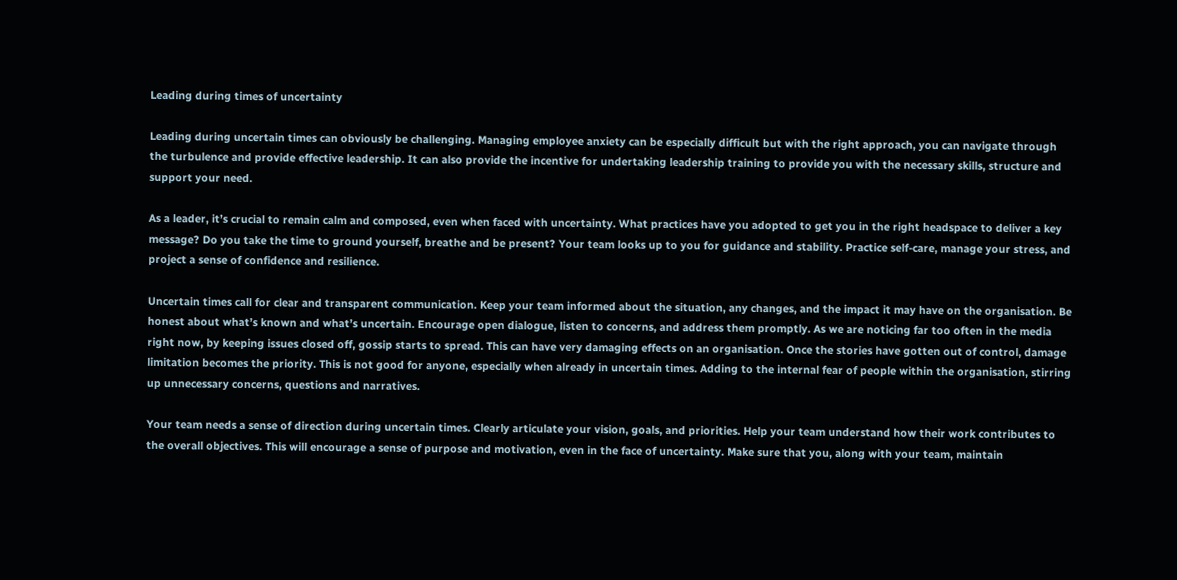Leading during times of uncertainty

Leading during uncertain times can obviously be challenging. Managing employee anxiety can be especially difficult but with the right approach, you can navigate through the turbulence and provide effective leadership. It can also provide the incentive for undertaking leadership training to provide you with the necessary skills, structure and support your need.

As a leader, it’s crucial to remain calm and composed, even when faced with uncertainty. What practices have you adopted to get you in the right headspace to deliver a key message? Do you take the time to ground yourself, breathe and be present? Your team looks up to you for guidance and stability. Practice self-care, manage your stress, and project a sense of confidence and resilience.

Uncertain times call for clear and transparent communication. Keep your team informed about the situation, any changes, and the impact it may have on the organisation. Be honest about what’s known and what’s uncertain. Encourage open dialogue, listen to concerns, and address them promptly. As we are noticing far too often in the media right now, by keeping issues closed off, gossip starts to spread. This can have very damaging effects on an organisation. Once the stories have gotten out of control, damage limitation becomes the priority. This is not good for anyone, especially when already in uncertain times. Adding to the internal fear of people within the organisation, stirring up unnecessary concerns, questions and narratives.

Your team needs a sense of direction during uncertain times. Clearly articulate your vision, goals, and priorities. Help your team understand how their work contributes to the overall objectives. This will encourage a sense of purpose and motivation, even in the face of uncertainty. Make sure that you, along with your team, maintain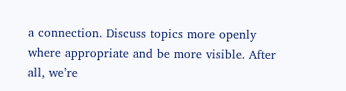a connection. Discuss topics more openly where appropriate and be more visible. After all, we’re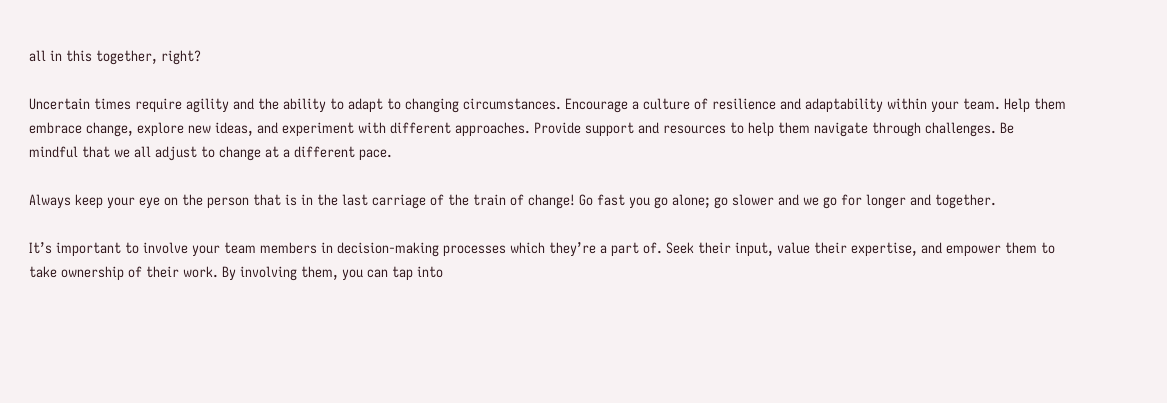all in this together, right?

Uncertain times require agility and the ability to adapt to changing circumstances. Encourage a culture of resilience and adaptability within your team. Help them embrace change, explore new ideas, and experiment with different approaches. Provide support and resources to help them navigate through challenges. Be mindful that we all adjust to change at a different pace.

Always keep your eye on the person that is in the last carriage of the train of change! Go fast you go alone; go slower and we go for longer and together.

It’s important to involve your team members in decision-making processes which they’re a part of. Seek their input, value their expertise, and empower them to take ownership of their work. By involving them, you can tap into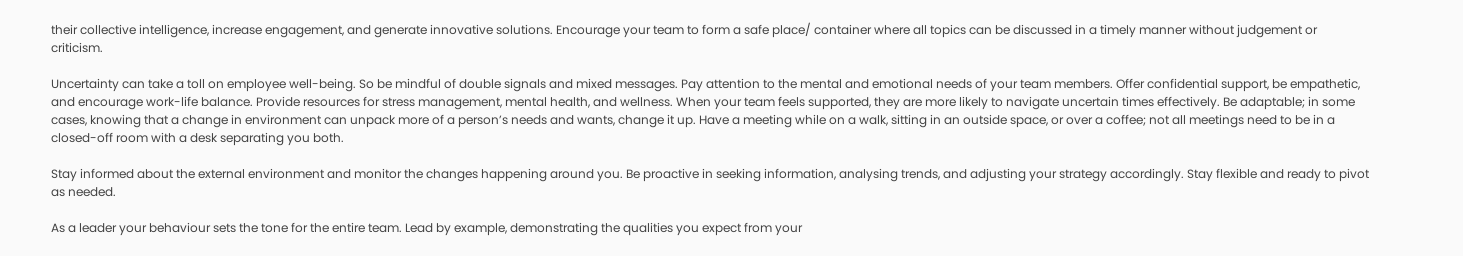their collective intelligence, increase engagement, and generate innovative solutions. Encourage your team to form a safe place/ container where all topics can be discussed in a timely manner without judgement or criticism.

Uncertainty can take a toll on employee well-being. So be mindful of double signals and mixed messages. Pay attention to the mental and emotional needs of your team members. Offer confidential support, be empathetic, and encourage work-life balance. Provide resources for stress management, mental health, and wellness. When your team feels supported, they are more likely to navigate uncertain times effectively. Be adaptable; in some cases, knowing that a change in environment can unpack more of a person’s needs and wants, change it up. Have a meeting while on a walk, sitting in an outside space, or over a coffee; not all meetings need to be in a closed-off room with a desk separating you both.

Stay informed about the external environment and monitor the changes happening around you. Be proactive in seeking information, analysing trends, and adjusting your strategy accordingly. Stay flexible and ready to pivot as needed.

As a leader your behaviour sets the tone for the entire team. Lead by example, demonstrating the qualities you expect from your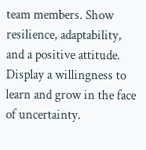team members. Show resilience, adaptability, and a positive attitude. Display a willingness to learn and grow in the face of uncertainty.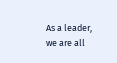As a leader, we are all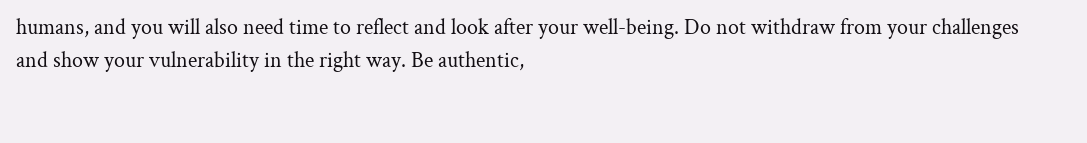humans, and you will also need time to reflect and look after your well-being. Do not withdraw from your challenges and show your vulnerability in the right way. Be authentic,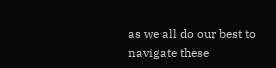as we all do our best to navigate these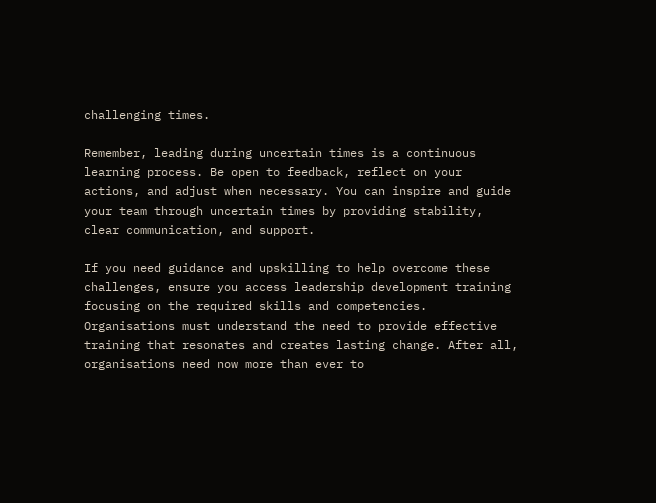challenging times.

Remember, leading during uncertain times is a continuous learning process. Be open to feedback, reflect on your actions, and adjust when necessary. You can inspire and guide your team through uncertain times by providing stability, clear communication, and support.

If you need guidance and upskilling to help overcome these challenges, ensure you access leadership development training focusing on the required skills and competencies. Organisations must understand the need to provide effective training that resonates and creates lasting change. After all, organisations need now more than ever to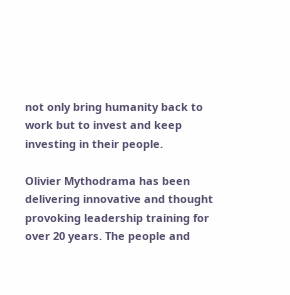not only bring humanity back to work but to invest and keep investing in their people.

Olivier Mythodrama has been delivering innovative and thought provoking leadership training for over 20 years. The people and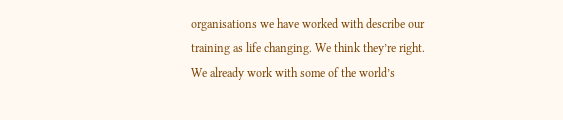organisations we have worked with describe our training as life changing. We think they’re right. We already work with some of the world’s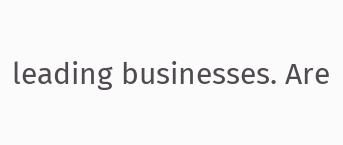leading businesses. Are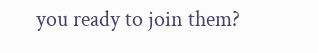you ready to join them?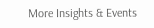More Insights & Events